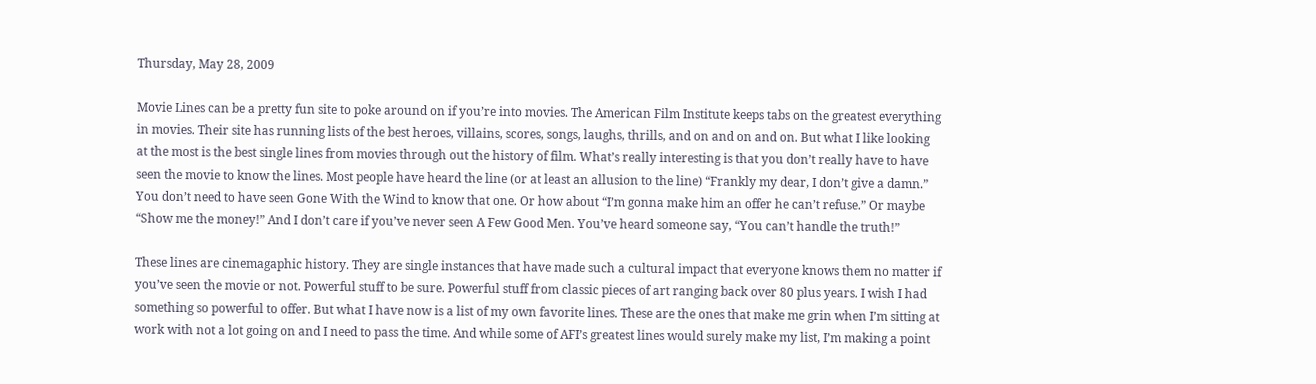Thursday, May 28, 2009

Movie Lines can be a pretty fun site to poke around on if you’re into movies. The American Film Institute keeps tabs on the greatest everything in movies. Their site has running lists of the best heroes, villains, scores, songs, laughs, thrills, and on and on and on. But what I like looking at the most is the best single lines from movies through out the history of film. What’s really interesting is that you don’t really have to have seen the movie to know the lines. Most people have heard the line (or at least an allusion to the line) “Frankly my dear, I don’t give a damn.” You don’t need to have seen Gone With the Wind to know that one. Or how about “I’m gonna make him an offer he can’t refuse.” Or maybe “Show me the money!” And I don’t care if you’ve never seen A Few Good Men. You’ve heard someone say, “You can’t handle the truth!”

These lines are cinemagaphic history. They are single instances that have made such a cultural impact that everyone knows them no matter if you’ve seen the movie or not. Powerful stuff to be sure. Powerful stuff from classic pieces of art ranging back over 80 plus years. I wish I had something so powerful to offer. But what I have now is a list of my own favorite lines. These are the ones that make me grin when I’m sitting at work with not a lot going on and I need to pass the time. And while some of AFI’s greatest lines would surely make my list, I’m making a point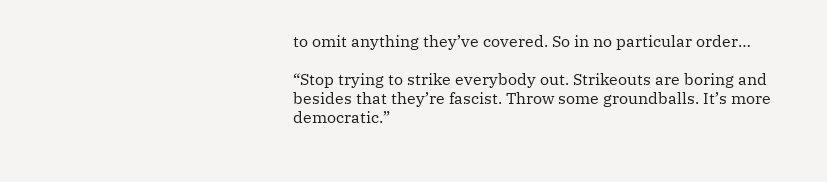to omit anything they’ve covered. So in no particular order…

“Stop trying to strike everybody out. Strikeouts are boring and besides that they’re fascist. Throw some groundballs. It’s more democratic.”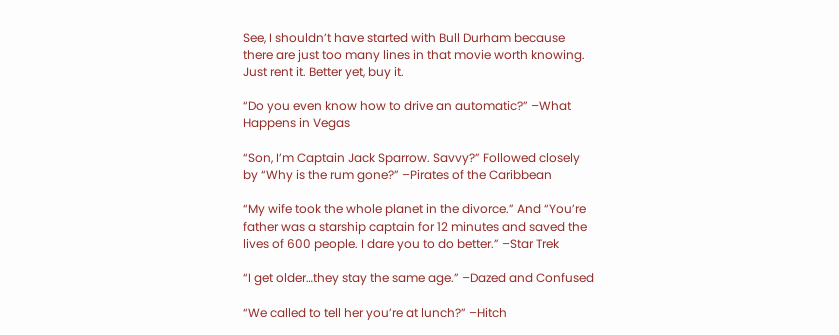See, I shouldn’t have started with Bull Durham because there are just too many lines in that movie worth knowing. Just rent it. Better yet, buy it.

“Do you even know how to drive an automatic?” –What Happens in Vegas

“Son, I’m Captain Jack Sparrow. Savvy?” Followed closely by “Why is the rum gone?” –Pirates of the Caribbean

“My wife took the whole planet in the divorce.” And “You’re father was a starship captain for 12 minutes and saved the lives of 600 people. I dare you to do better.” –Star Trek

“I get older…they stay the same age.” –Dazed and Confused

“We called to tell her you’re at lunch?” –Hitch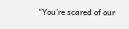“You’re scared of our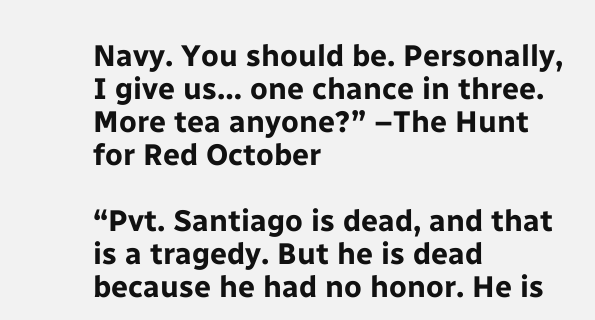Navy. You should be. Personally, I give us… one chance in three. More tea anyone?” –The Hunt for Red October

“Pvt. Santiago is dead, and that is a tragedy. But he is dead because he had no honor. He is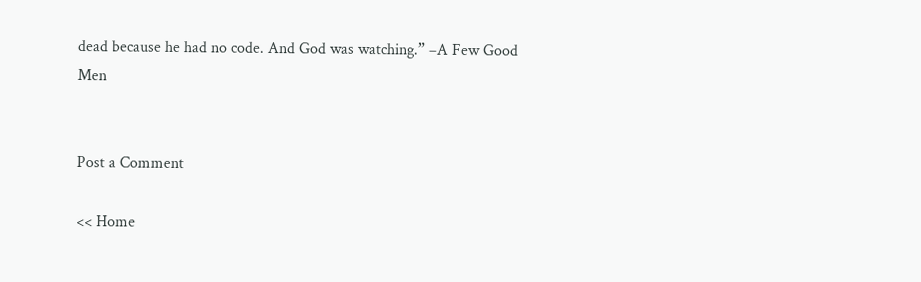dead because he had no code. And God was watching.” –A Few Good Men


Post a Comment

<< Home